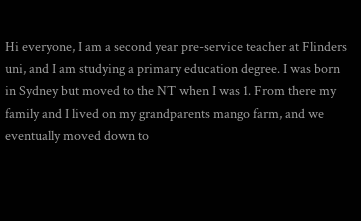Hi everyone, I am a second year pre-service teacher at Flinders uni, and I am studying a primary education degree. I was born in Sydney but moved to the NT when I was 1. From there my family and I lived on my grandparents mango farm, and we eventually moved down to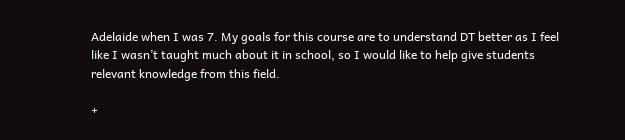Adelaide when I was 7. My goals for this course are to understand DT better as I feel like I wasn’t taught much about it in school, so I would like to help give students relevant knowledge from this field.

+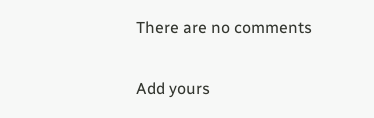There are no comments

Add yours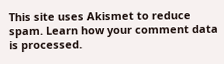This site uses Akismet to reduce spam. Learn how your comment data is processed.